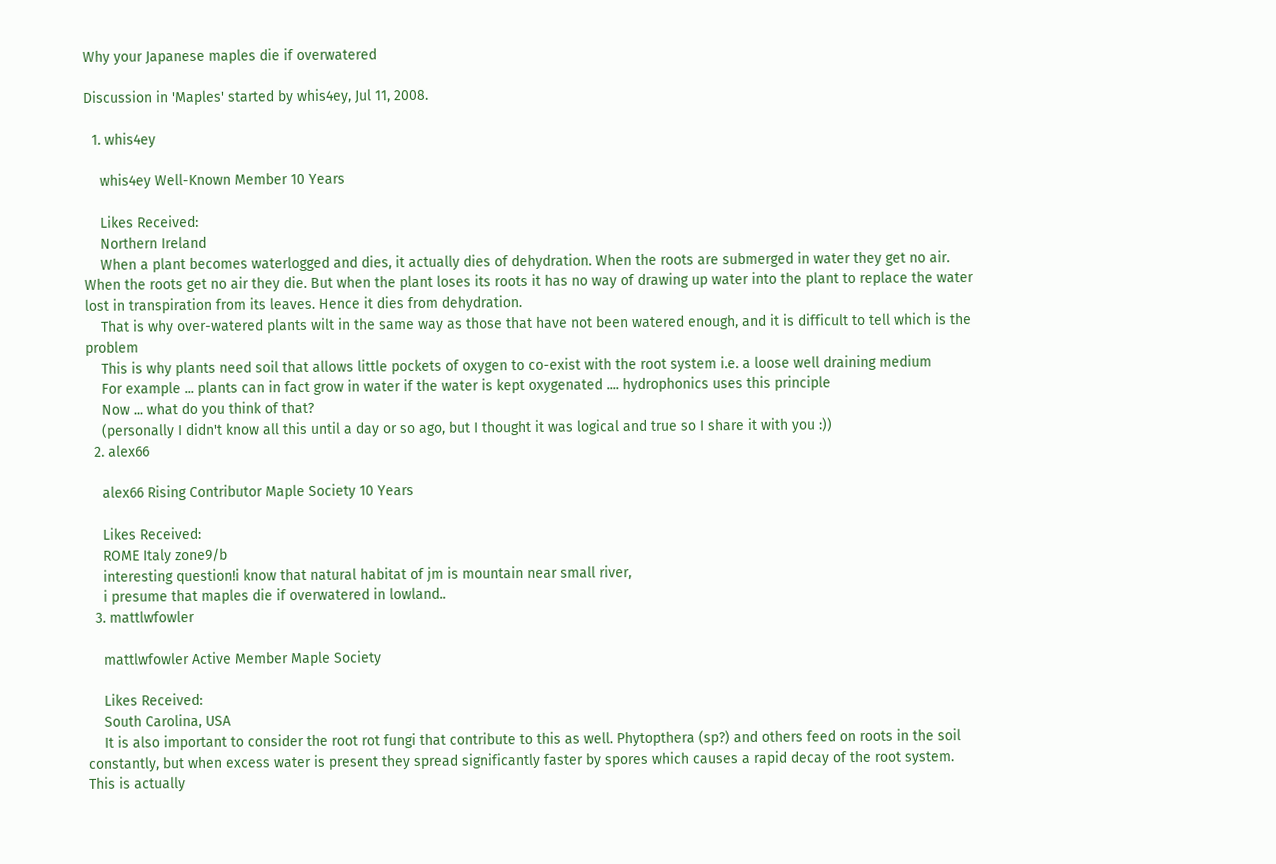Why your Japanese maples die if overwatered

Discussion in 'Maples' started by whis4ey, Jul 11, 2008.

  1. whis4ey

    whis4ey Well-Known Member 10 Years

    Likes Received:
    Northern Ireland
    When a plant becomes waterlogged and dies, it actually dies of dehydration. When the roots are submerged in water they get no air. When the roots get no air they die. But when the plant loses its roots it has no way of drawing up water into the plant to replace the water lost in transpiration from its leaves. Hence it dies from dehydration.
    That is why over-watered plants wilt in the same way as those that have not been watered enough, and it is difficult to tell which is the problem
    This is why plants need soil that allows little pockets of oxygen to co-exist with the root system i.e. a loose well draining medium
    For example ... plants can in fact grow in water if the water is kept oxygenated .... hydrophonics uses this principle
    Now ... what do you think of that?
    (personally I didn't know all this until a day or so ago, but I thought it was logical and true so I share it with you :))
  2. alex66

    alex66 Rising Contributor Maple Society 10 Years

    Likes Received:
    ROME Italy zone9/b
    interesting question!i know that natural habitat of jm is mountain near small river,
    i presume that maples die if overwatered in lowland..
  3. mattlwfowler

    mattlwfowler Active Member Maple Society

    Likes Received:
    South Carolina, USA
    It is also important to consider the root rot fungi that contribute to this as well. Phytopthera (sp?) and others feed on roots in the soil constantly, but when excess water is present they spread significantly faster by spores which causes a rapid decay of the root system. This is actually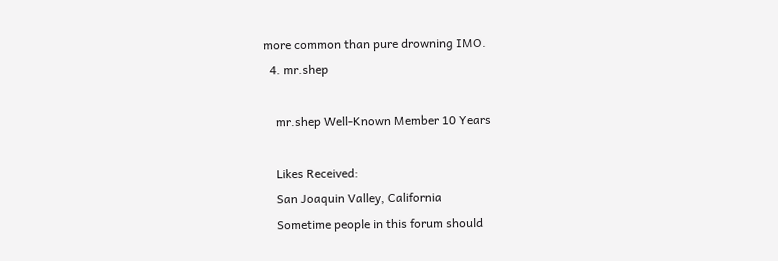more common than pure drowning IMO.
  4. mr.shep

    mr.shep Well-Known Member 10 Years

    Likes Received:
    San Joaquin Valley, California
    Sometime people in this forum should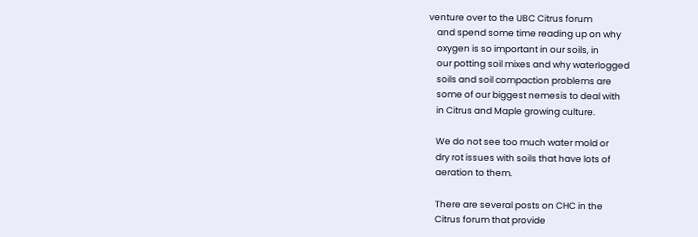venture over to the UBC Citrus forum
    and spend some time reading up on why
    oxygen is so important in our soils, in
    our potting soil mixes and why waterlogged
    soils and soil compaction problems are
    some of our biggest nemesis to deal with
    in Citrus and Maple growing culture.

    We do not see too much water mold or
    dry rot issues with soils that have lots of
    aeration to them.

    There are several posts on CHC in the
    Citrus forum that provide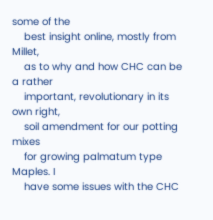some of the
    best insight online, mostly from Millet,
    as to why and how CHC can be a rather
    important, revolutionary in its own right,
    soil amendment for our potting mixes
    for growing palmatum type Maples. I
    have some issues with the CHC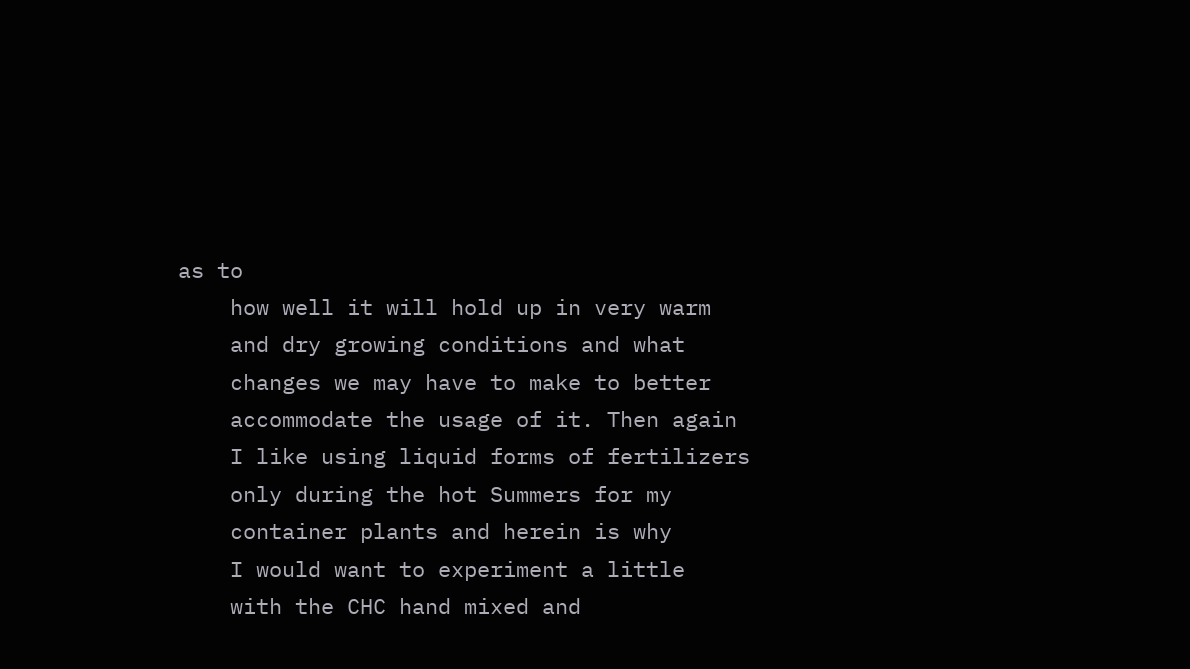as to
    how well it will hold up in very warm
    and dry growing conditions and what
    changes we may have to make to better
    accommodate the usage of it. Then again
    I like using liquid forms of fertilizers
    only during the hot Summers for my
    container plants and herein is why
    I would want to experiment a little
    with the CHC hand mixed and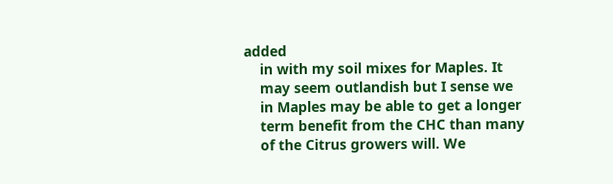added
    in with my soil mixes for Maples. It
    may seem outlandish but I sense we
    in Maples may be able to get a longer
    term benefit from the CHC than many
    of the Citrus growers will. We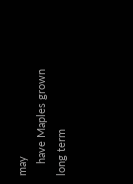may
    have Maples grown long term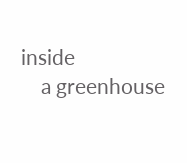inside
    a greenhouse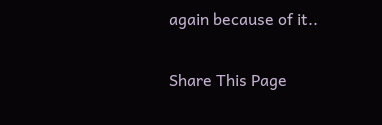again because of it..


Share This Page